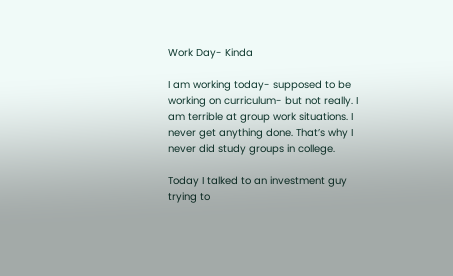Work Day- Kinda

I am working today- supposed to be working on curriculum- but not really. I am terrible at group work situations. I never get anything done. That’s why I never did study groups in college.

Today I talked to an investment guy trying to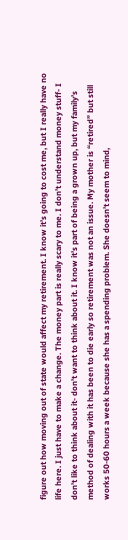figure out how moving out of state would affect my retirement. I know it’s going to cost me, but I really have no life here. I just have to make a change. The money part is really scary to me. I don’t understand money stuff- I don’t like to think about it- don’t want to think about it. I know it’s part of being a grown up, but my family’s method of dealing with it has been to die early so retirement was not an issue. My mother is “retired” but still works 50-60 hours a week because she has a spending problem. She doesn’t seem to mind,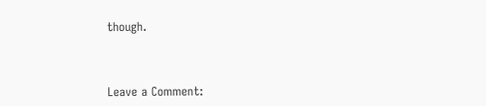though.



Leave a Comment: